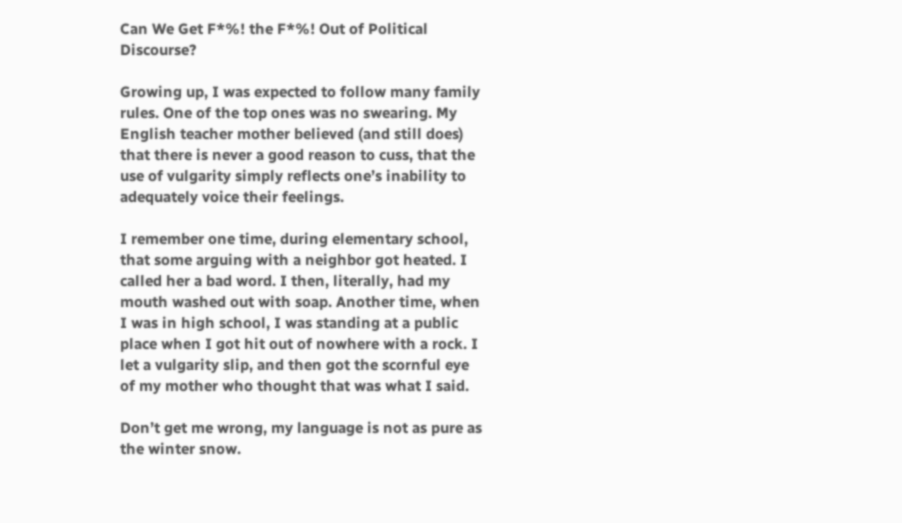Can We Get F*%! the F*%! Out of Political Discourse?

Growing up, I was expected to follow many family rules. One of the top ones was no swearing. My English teacher mother believed (and still does) that there is never a good reason to cuss, that the use of vulgarity simply reflects one’s inability to adequately voice their feelings.

I remember one time, during elementary school, that some arguing with a neighbor got heated. I called her a bad word. I then, literally, had my mouth washed out with soap. Another time, when I was in high school, I was standing at a public place when I got hit out of nowhere with a rock. I let a vulgarity slip, and then got the scornful eye of my mother who thought that was what I said.

Don’t get me wrong, my language is not as pure as the winter snow.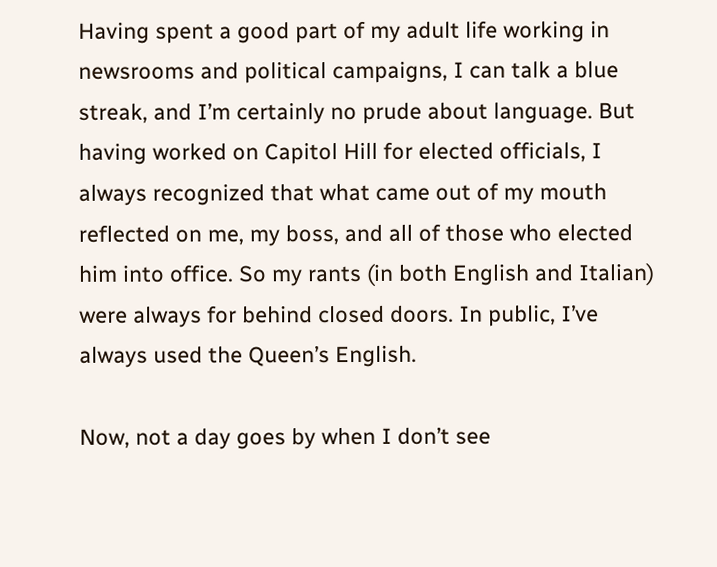Having spent a good part of my adult life working in newsrooms and political campaigns, I can talk a blue streak, and I’m certainly no prude about language. But having worked on Capitol Hill for elected officials, I always recognized that what came out of my mouth reflected on me, my boss, and all of those who elected him into office. So my rants (in both English and Italian) were always for behind closed doors. In public, I’ve always used the Queen’s English.

Now, not a day goes by when I don’t see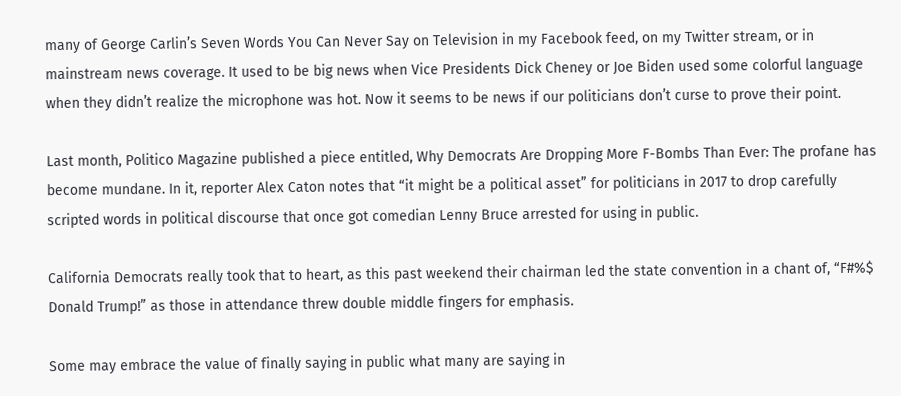many of George Carlin’s Seven Words You Can Never Say on Television in my Facebook feed, on my Twitter stream, or in mainstream news coverage. It used to be big news when Vice Presidents Dick Cheney or Joe Biden used some colorful language when they didn’t realize the microphone was hot. Now it seems to be news if our politicians don’t curse to prove their point.

Last month, Politico Magazine published a piece entitled, Why Democrats Are Dropping More F-Bombs Than Ever: The profane has become mundane. In it, reporter Alex Caton notes that “it might be a political asset” for politicians in 2017 to drop carefully scripted words in political discourse that once got comedian Lenny Bruce arrested for using in public.

California Democrats really took that to heart, as this past weekend their chairman led the state convention in a chant of, “F#%$ Donald Trump!” as those in attendance threw double middle fingers for emphasis.

Some may embrace the value of finally saying in public what many are saying in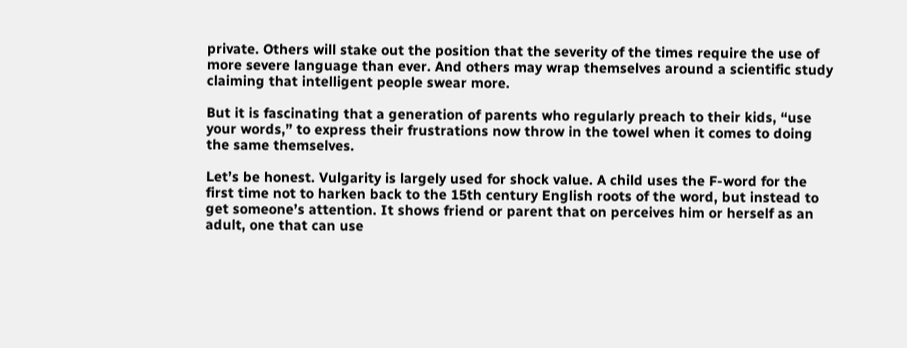private. Others will stake out the position that the severity of the times require the use of more severe language than ever. And others may wrap themselves around a scientific study claiming that intelligent people swear more.

But it is fascinating that a generation of parents who regularly preach to their kids, “use your words,” to express their frustrations now throw in the towel when it comes to doing the same themselves.

Let’s be honest. Vulgarity is largely used for shock value. A child uses the F-word for the first time not to harken back to the 15th century English roots of the word, but instead to get someone’s attention. It shows friend or parent that on perceives him or herself as an adult, one that can use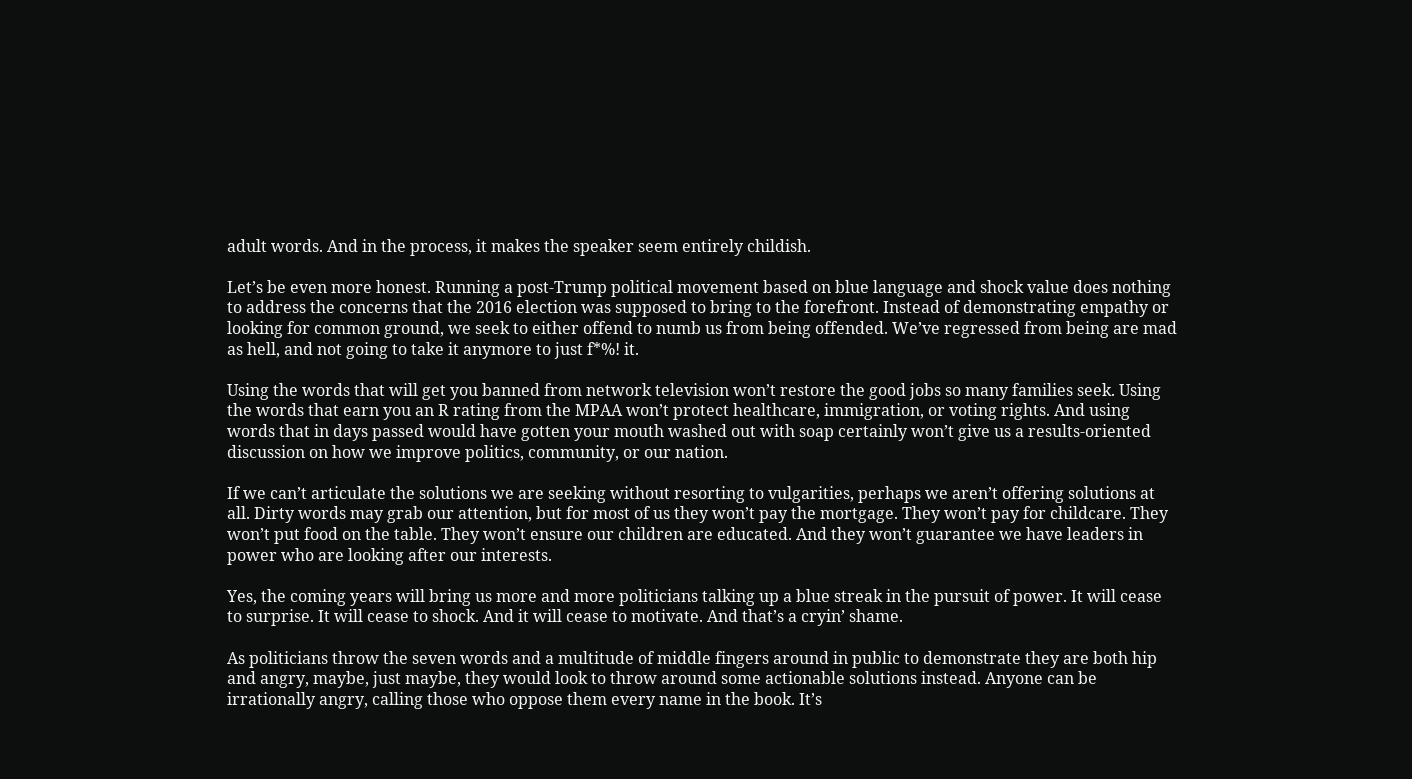adult words. And in the process, it makes the speaker seem entirely childish.

Let’s be even more honest. Running a post-Trump political movement based on blue language and shock value does nothing to address the concerns that the 2016 election was supposed to bring to the forefront. Instead of demonstrating empathy or looking for common ground, we seek to either offend to numb us from being offended. We’ve regressed from being are mad as hell, and not going to take it anymore to just f*%! it.

Using the words that will get you banned from network television won’t restore the good jobs so many families seek. Using the words that earn you an R rating from the MPAA won’t protect healthcare, immigration, or voting rights. And using words that in days passed would have gotten your mouth washed out with soap certainly won’t give us a results-oriented discussion on how we improve politics, community, or our nation.

If we can’t articulate the solutions we are seeking without resorting to vulgarities, perhaps we aren’t offering solutions at all. Dirty words may grab our attention, but for most of us they won’t pay the mortgage. They won’t pay for childcare. They won’t put food on the table. They won’t ensure our children are educated. And they won’t guarantee we have leaders in power who are looking after our interests.

Yes, the coming years will bring us more and more politicians talking up a blue streak in the pursuit of power. It will cease to surprise. It will cease to shock. And it will cease to motivate. And that’s a cryin’ shame.

As politicians throw the seven words and a multitude of middle fingers around in public to demonstrate they are both hip and angry, maybe, just maybe, they would look to throw around some actionable solutions instead. Anyone can be irrationally angry, calling those who oppose them every name in the book. It’s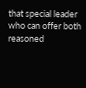that special leader who can offer both reasoned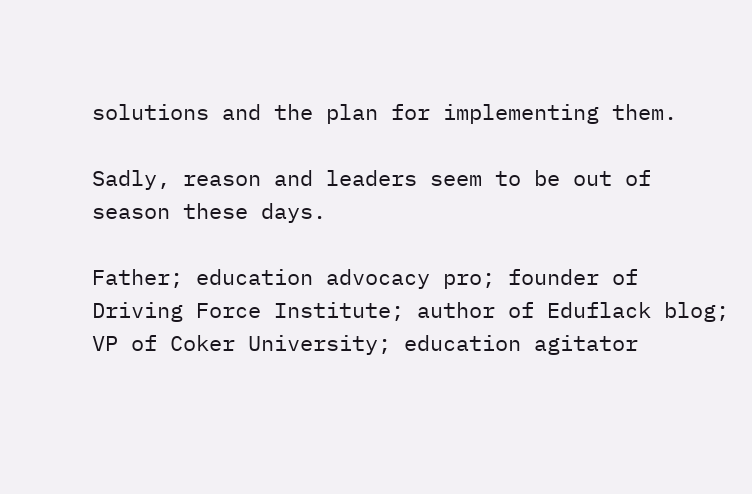solutions and the plan for implementing them.

Sadly, reason and leaders seem to be out of season these days.

Father; education advocacy pro; founder of Driving Force Institute; author of Eduflack blog; VP of Coker University; education agitator